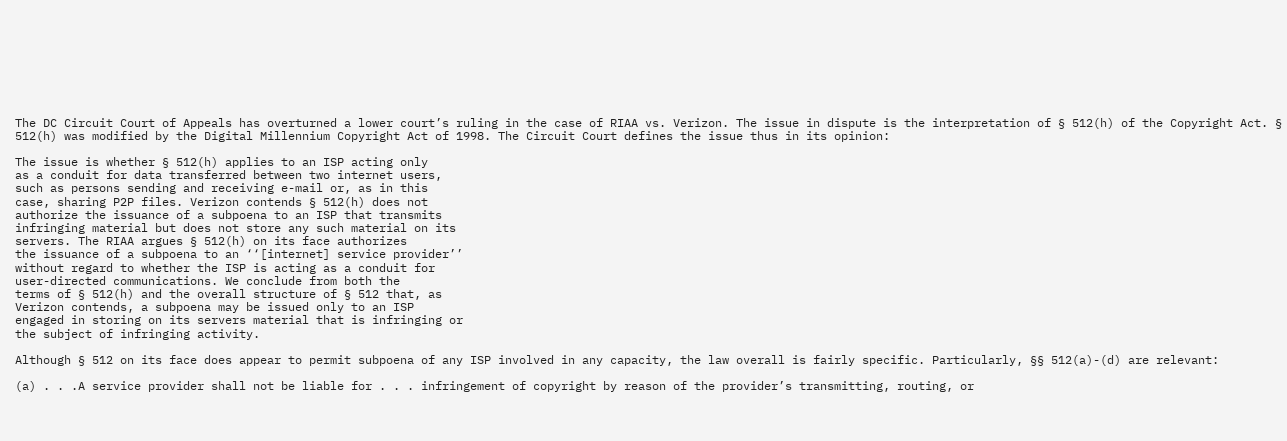The DC Circuit Court of Appeals has overturned a lower court’s ruling in the case of RIAA vs. Verizon. The issue in dispute is the interpretation of § 512(h) of the Copyright Act. § 512(h) was modified by the Digital Millennium Copyright Act of 1998. The Circuit Court defines the issue thus in its opinion:

The issue is whether § 512(h) applies to an ISP acting only
as a conduit for data transferred between two internet users,
such as persons sending and receiving e-mail or, as in this
case, sharing P2P files. Verizon contends § 512(h) does not
authorize the issuance of a subpoena to an ISP that transmits
infringing material but does not store any such material on its
servers. The RIAA argues § 512(h) on its face authorizes
the issuance of a subpoena to an ‘‘[internet] service provider’’
without regard to whether the ISP is acting as a conduit for
user-directed communications. We conclude from both the
terms of § 512(h) and the overall structure of § 512 that, as
Verizon contends, a subpoena may be issued only to an ISP
engaged in storing on its servers material that is infringing or
the subject of infringing activity.

Although § 512 on its face does appear to permit subpoena of any ISP involved in any capacity, the law overall is fairly specific. Particularly, §§ 512(a)-(d) are relevant:

(a) . . .A service provider shall not be liable for . . . infringement of copyright by reason of the provider’s transmitting, routing, or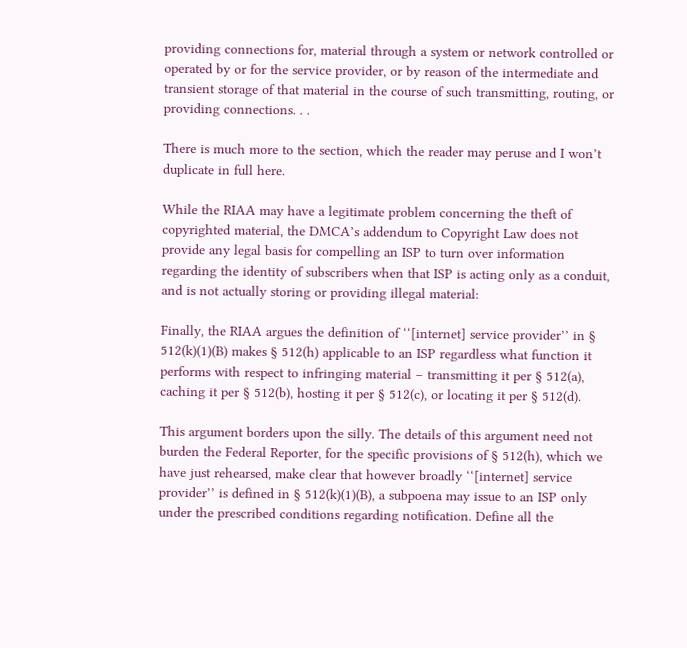providing connections for, material through a system or network controlled or operated by or for the service provider, or by reason of the intermediate and transient storage of that material in the course of such transmitting, routing, or providing connections. . .

There is much more to the section, which the reader may peruse and I won’t duplicate in full here.

While the RIAA may have a legitimate problem concerning the theft of copyrighted material, the DMCA’s addendum to Copyright Law does not provide any legal basis for compelling an ISP to turn over information regarding the identity of subscribers when that ISP is acting only as a conduit, and is not actually storing or providing illegal material:

Finally, the RIAA argues the definition of ‘‘[internet] service provider’’ in § 512(k)(1)(B) makes § 512(h) applicable to an ISP regardless what function it performs with respect to infringing material – transmitting it per § 512(a), caching it per § 512(b), hosting it per § 512(c), or locating it per § 512(d).

This argument borders upon the silly. The details of this argument need not burden the Federal Reporter, for the specific provisions of § 512(h), which we have just rehearsed, make clear that however broadly ‘‘[internet] service provider’’ is defined in § 512(k)(1)(B), a subpoena may issue to an ISP only under the prescribed conditions regarding notification. Define all the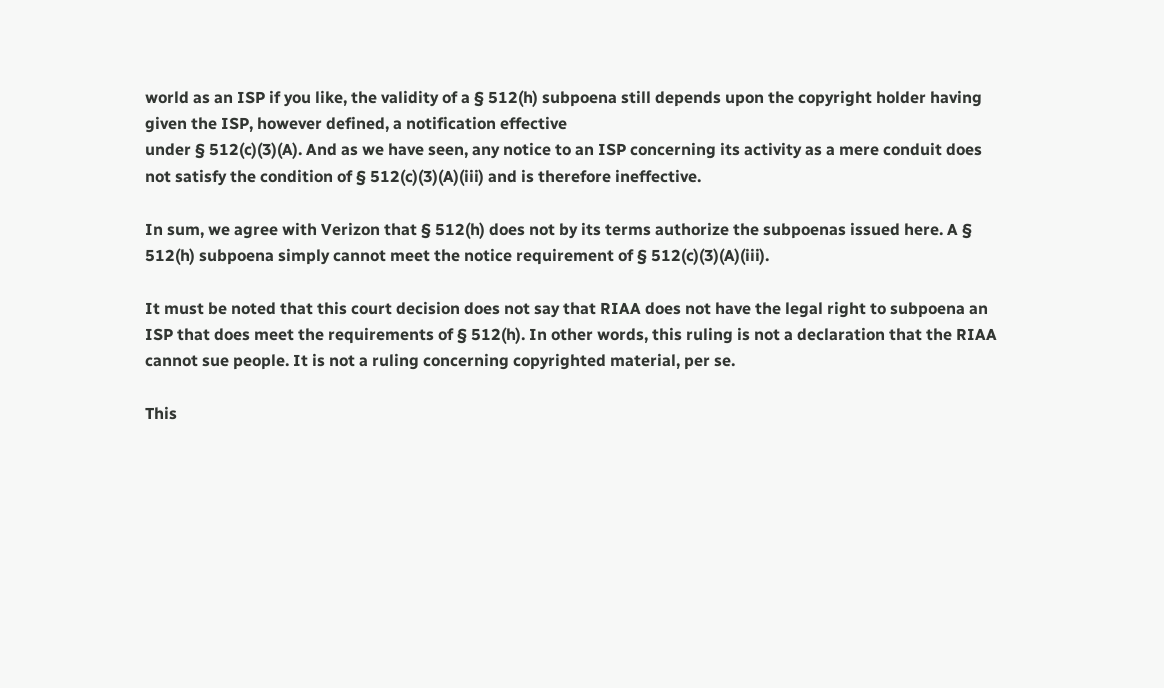world as an ISP if you like, the validity of a § 512(h) subpoena still depends upon the copyright holder having given the ISP, however defined, a notification effective
under § 512(c)(3)(A). And as we have seen, any notice to an ISP concerning its activity as a mere conduit does not satisfy the condition of § 512(c)(3)(A)(iii) and is therefore ineffective.

In sum, we agree with Verizon that § 512(h) does not by its terms authorize the subpoenas issued here. A § 512(h) subpoena simply cannot meet the notice requirement of § 512(c)(3)(A)(iii).

It must be noted that this court decision does not say that RIAA does not have the legal right to subpoena an ISP that does meet the requirements of § 512(h). In other words, this ruling is not a declaration that the RIAA cannot sue people. It is not a ruling concerning copyrighted material, per se.

This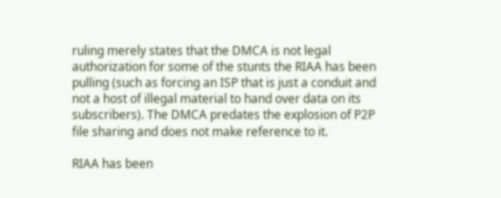ruling merely states that the DMCA is not legal authorization for some of the stunts the RIAA has been pulling (such as forcing an ISP that is just a conduit and not a host of illegal material to hand over data on its subscribers). The DMCA predates the explosion of P2P file sharing and does not make reference to it.

RIAA has been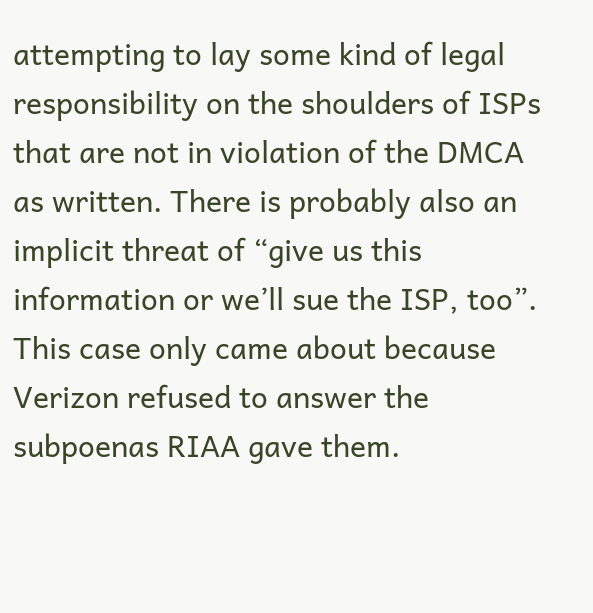attempting to lay some kind of legal responsibility on the shoulders of ISPs that are not in violation of the DMCA as written. There is probably also an implicit threat of “give us this information or we’ll sue the ISP, too”. This case only came about because Verizon refused to answer the subpoenas RIAA gave them.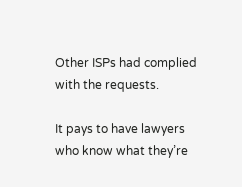Other ISPs had complied with the requests.

It pays to have lawyers who know what they’re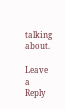talking about.

Leave a Reply